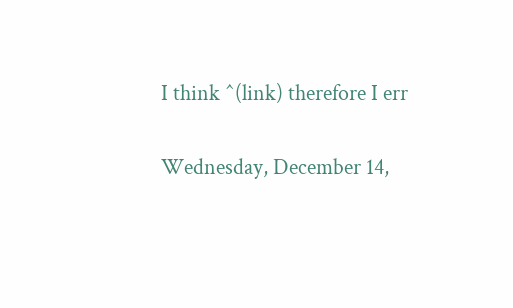I think ^(link) therefore I err

Wednesday, December 14,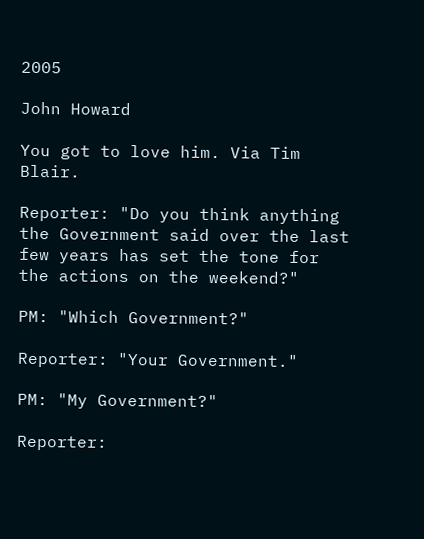2005

John Howard

You got to love him. Via Tim Blair.

Reporter: "Do you think anything the Government said over the last few years has set the tone for the actions on the weekend?"

PM: "Which Government?"

Reporter: "Your Government."

PM: "My Government?"

Reporter: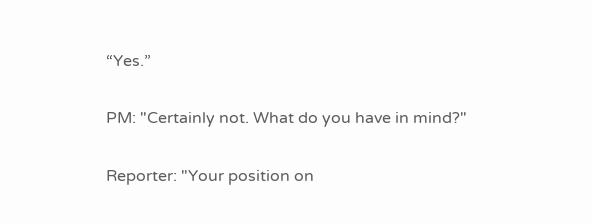“Yes.”

PM: "Certainly not. What do you have in mind?"

Reporter: "Your position on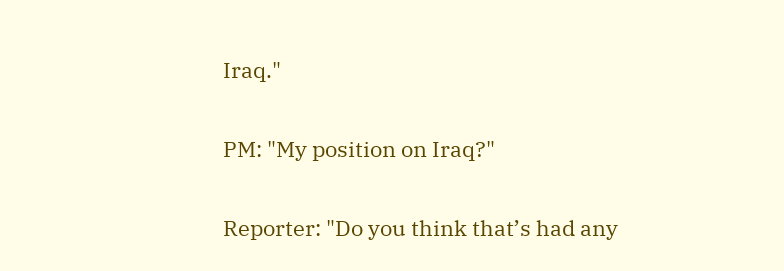Iraq."

PM: "My position on Iraq?"

Reporter: "Do you think that’s had any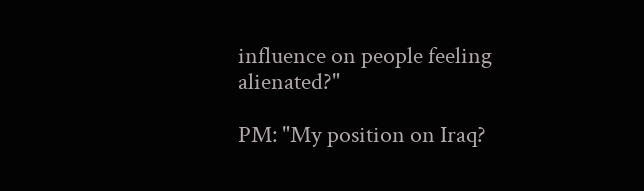influence on people feeling alienated?"

PM: "My position on Iraq?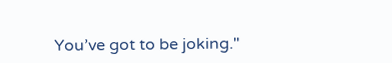You’ve got to be joking."